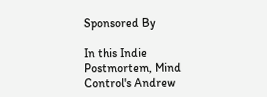Sponsored By

In this Indie Postmortem, Mind Control's Andrew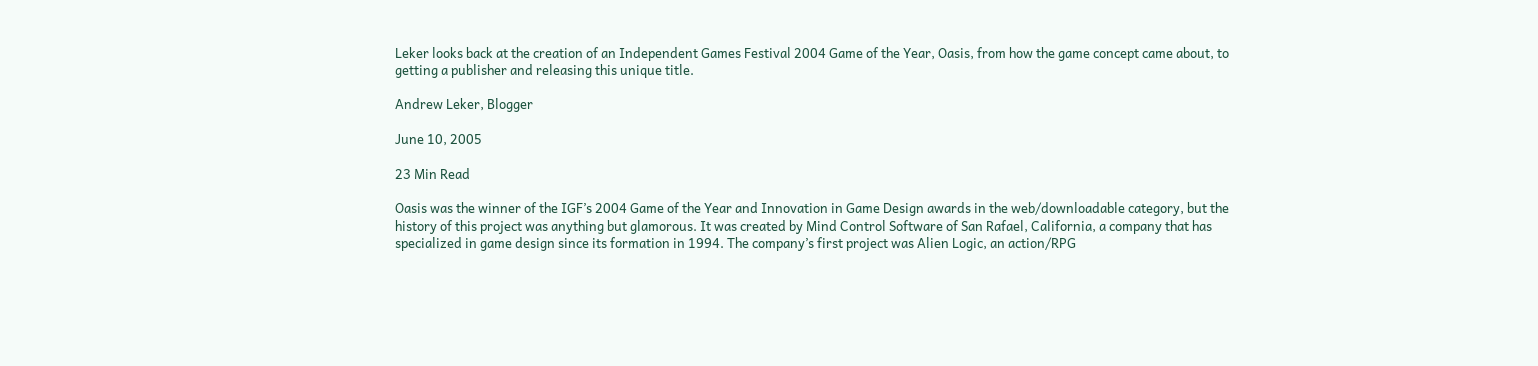Leker looks back at the creation of an Independent Games Festival 2004 Game of the Year, Oasis, from how the game concept came about, to getting a publisher and releasing this unique title.

Andrew Leker, Blogger

June 10, 2005

23 Min Read

Oasis was the winner of the IGF’s 2004 Game of the Year and Innovation in Game Design awards in the web/downloadable category, but the history of this project was anything but glamorous. It was created by Mind Control Software of San Rafael, California, a company that has specialized in game design since its formation in 1994. The company’s first project was Alien Logic, an action/RPG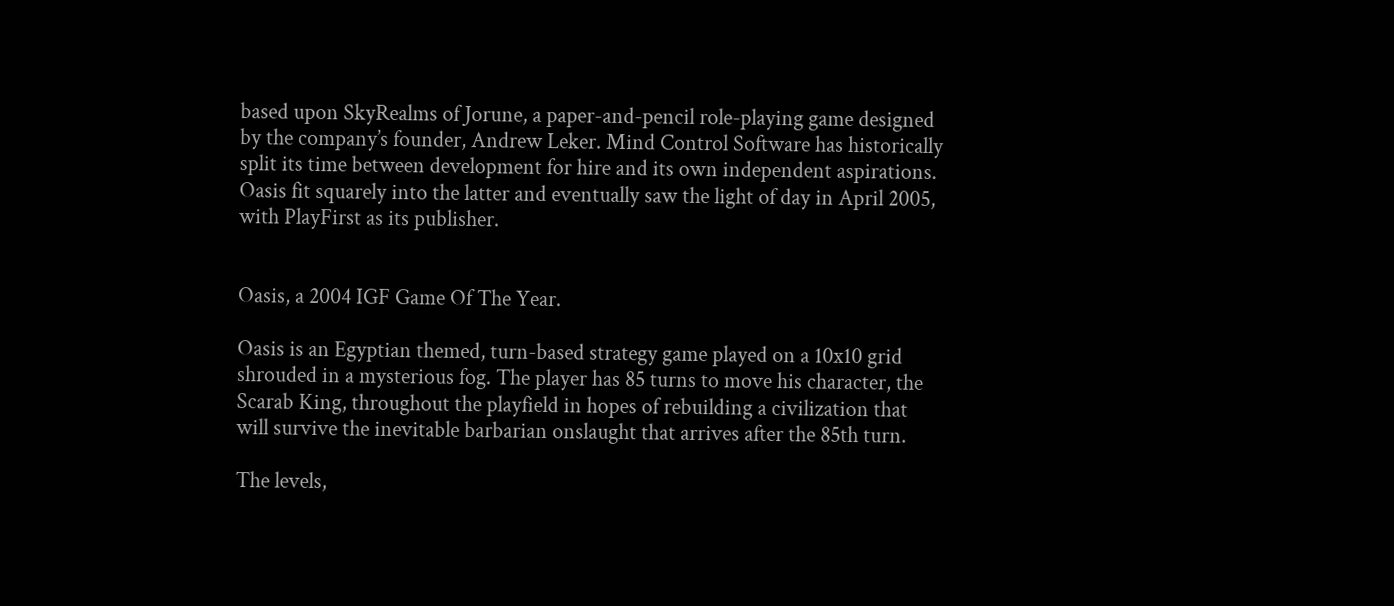based upon SkyRealms of Jorune, a paper-and-pencil role-playing game designed by the company’s founder, Andrew Leker. Mind Control Software has historically split its time between development for hire and its own independent aspirations. Oasis fit squarely into the latter and eventually saw the light of day in April 2005, with PlayFirst as its publisher.


Oasis, a 2004 IGF Game Of The Year.

Oasis is an Egyptian themed, turn-based strategy game played on a 10x10 grid shrouded in a mysterious fog. The player has 85 turns to move his character, the Scarab King, throughout the playfield in hopes of rebuilding a civilization that will survive the inevitable barbarian onslaught that arrives after the 85th turn.

The levels,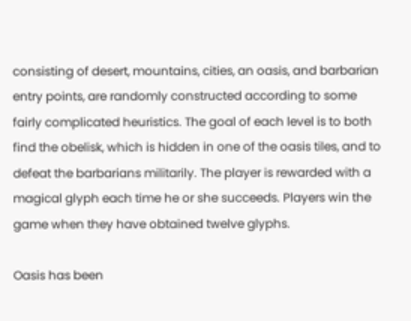consisting of desert, mountains, cities, an oasis, and barbarian entry points, are randomly constructed according to some fairly complicated heuristics. The goal of each level is to both find the obelisk, which is hidden in one of the oasis tiles, and to defeat the barbarians militarily. The player is rewarded with a magical glyph each time he or she succeeds. Players win the game when they have obtained twelve glyphs.

Oasis has been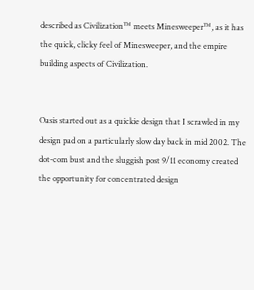described as Civilization™ meets Minesweeper™, as it has the quick, clicky feel of Minesweeper, and the empire building aspects of Civilization.


Oasis started out as a quickie design that I scrawled in my design pad on a particularly slow day back in mid 2002. The dot-com bust and the sluggish post 9/11 economy created the opportunity for concentrated design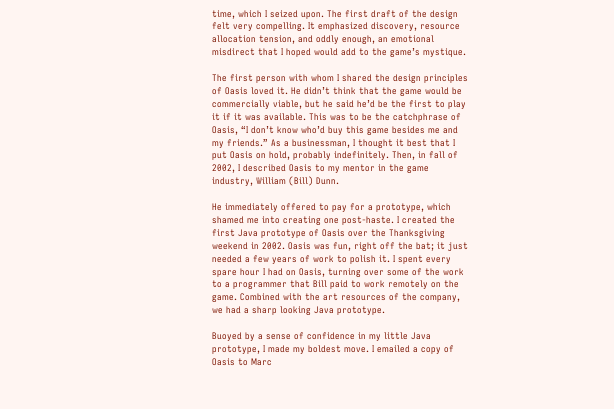time, which I seized upon. The first draft of the design felt very compelling. It emphasized discovery, resource allocation tension, and oddly enough, an emotional misdirect that I hoped would add to the game’s mystique.

The first person with whom I shared the design principles of Oasis loved it. He didn’t think that the game would be commercially viable, but he said he’d be the first to play it if it was available. This was to be the catchphrase of Oasis, “I don’t know who’d buy this game besides me and my friends.” As a businessman, I thought it best that I put Oasis on hold, probably indefinitely. Then, in fall of 2002, I described Oasis to my mentor in the game industry, William (Bill) Dunn.

He immediately offered to pay for a prototype, which shamed me into creating one post-haste. I created the first Java prototype of Oasis over the Thanksgiving weekend in 2002. Oasis was fun, right off the bat; it just needed a few years of work to polish it. I spent every spare hour I had on Oasis, turning over some of the work to a programmer that Bill paid to work remotely on the game. Combined with the art resources of the company, we had a sharp looking Java prototype.

Buoyed by a sense of confidence in my little Java prototype, I made my boldest move. I emailed a copy of Oasis to Marc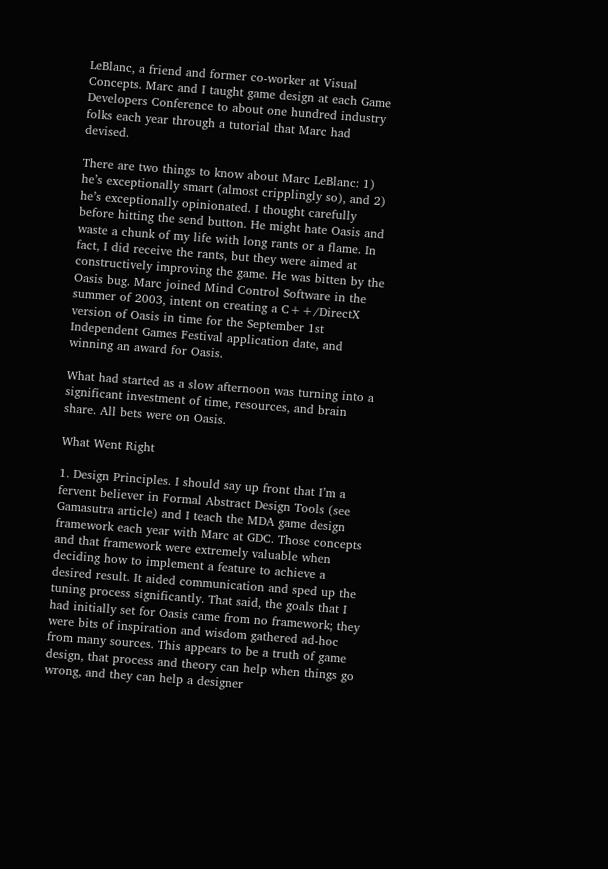LeBlanc, a friend and former co-worker at Visual Concepts. Marc and I taught game design at each Game Developers Conference to about one hundred industry folks each year through a tutorial that Marc had devised.

There are two things to know about Marc LeBlanc: 1) he’s exceptionally smart (almost cripplingly so), and 2) he’s exceptionally opinionated. I thought carefully before hitting the send button. He might hate Oasis and waste a chunk of my life with long rants or a flame. In fact, I did receive the rants, but they were aimed at constructively improving the game. He was bitten by the Oasis bug. Marc joined Mind Control Software in the summer of 2003, intent on creating a C++/DirectX version of Oasis in time for the September 1st Independent Games Festival application date, and winning an award for Oasis.

What had started as a slow afternoon was turning into a significant investment of time, resources, and brain share. All bets were on Oasis.

What Went Right

1. Design Principles. I should say up front that I’m a fervent believer in Formal Abstract Design Tools (see Gamasutra article) and I teach the MDA game design framework each year with Marc at GDC. Those concepts and that framework were extremely valuable when deciding how to implement a feature to achieve a desired result. It aided communication and sped up the tuning process significantly. That said, the goals that I had initially set for Oasis came from no framework; they were bits of inspiration and wisdom gathered ad-hoc from many sources. This appears to be a truth of game design, that process and theory can help when things go wrong, and they can help a designer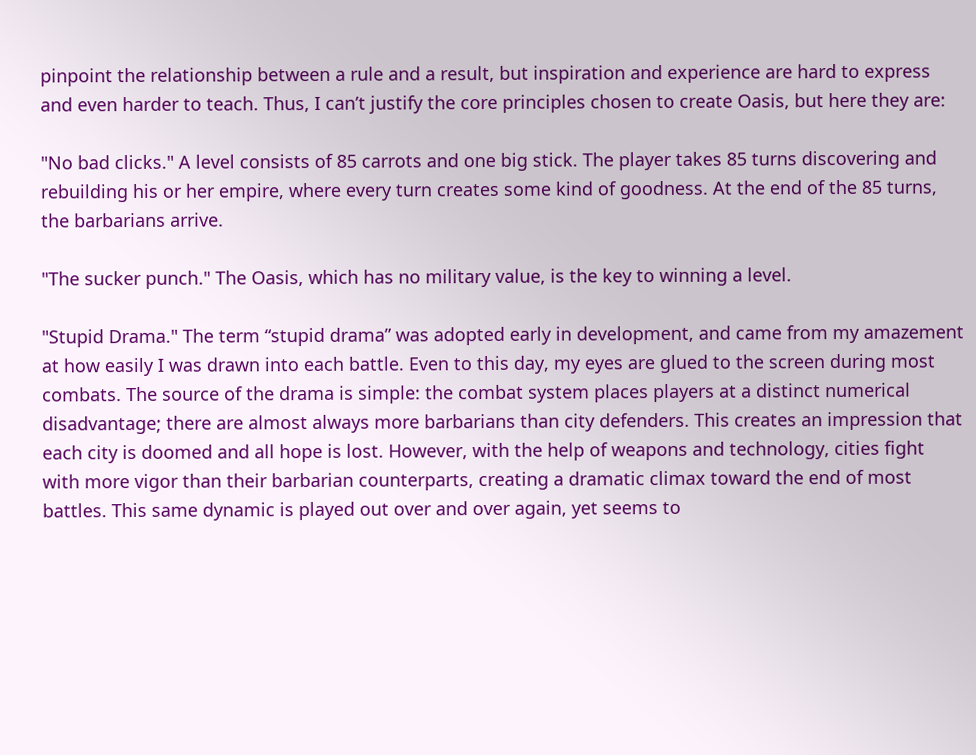pinpoint the relationship between a rule and a result, but inspiration and experience are hard to express and even harder to teach. Thus, I can’t justify the core principles chosen to create Oasis, but here they are:

"No bad clicks." A level consists of 85 carrots and one big stick. The player takes 85 turns discovering and rebuilding his or her empire, where every turn creates some kind of goodness. At the end of the 85 turns, the barbarians arrive.

"The sucker punch." The Oasis, which has no military value, is the key to winning a level.

"Stupid Drama." The term “stupid drama” was adopted early in development, and came from my amazement at how easily I was drawn into each battle. Even to this day, my eyes are glued to the screen during most combats. The source of the drama is simple: the combat system places players at a distinct numerical disadvantage; there are almost always more barbarians than city defenders. This creates an impression that each city is doomed and all hope is lost. However, with the help of weapons and technology, cities fight with more vigor than their barbarian counterparts, creating a dramatic climax toward the end of most battles. This same dynamic is played out over and over again, yet seems to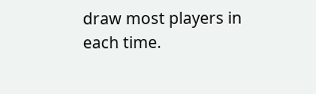draw most players in each time.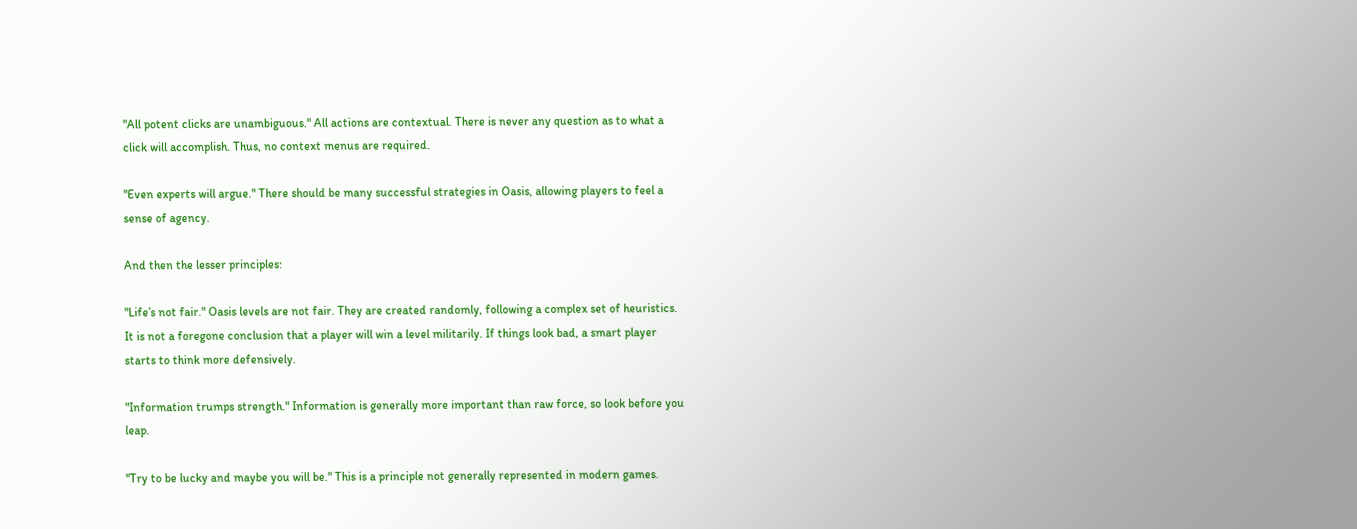"All potent clicks are unambiguous." All actions are contextual. There is never any question as to what a click will accomplish. Thus, no context menus are required.

"Even experts will argue." There should be many successful strategies in Oasis, allowing players to feel a sense of agency.

And then the lesser principles:

"Life’s not fair." Oasis levels are not fair. They are created randomly, following a complex set of heuristics. It is not a foregone conclusion that a player will win a level militarily. If things look bad, a smart player starts to think more defensively.

"Information trumps strength." Information is generally more important than raw force, so look before you leap.

"Try to be lucky and maybe you will be." This is a principle not generally represented in modern games.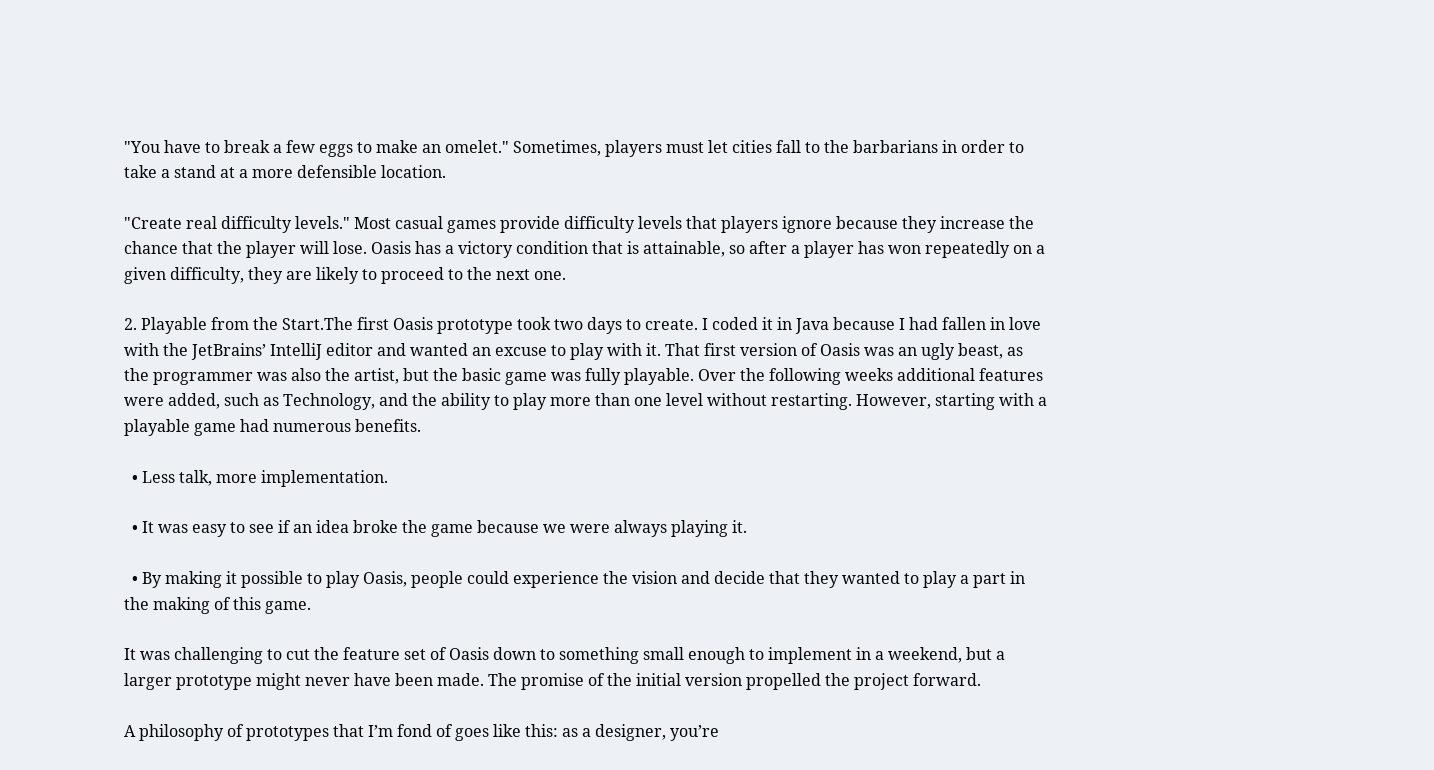"You have to break a few eggs to make an omelet." Sometimes, players must let cities fall to the barbarians in order to take a stand at a more defensible location.

"Create real difficulty levels." Most casual games provide difficulty levels that players ignore because they increase the chance that the player will lose. Oasis has a victory condition that is attainable, so after a player has won repeatedly on a given difficulty, they are likely to proceed to the next one.

2. Playable from the Start.The first Oasis prototype took two days to create. I coded it in Java because I had fallen in love with the JetBrains’ IntelliJ editor and wanted an excuse to play with it. That first version of Oasis was an ugly beast, as the programmer was also the artist, but the basic game was fully playable. Over the following weeks additional features were added, such as Technology, and the ability to play more than one level without restarting. However, starting with a playable game had numerous benefits.

  • Less talk, more implementation.

  • It was easy to see if an idea broke the game because we were always playing it.

  • By making it possible to play Oasis, people could experience the vision and decide that they wanted to play a part in the making of this game.

It was challenging to cut the feature set of Oasis down to something small enough to implement in a weekend, but a larger prototype might never have been made. The promise of the initial version propelled the project forward.

A philosophy of prototypes that I’m fond of goes like this: as a designer, you’re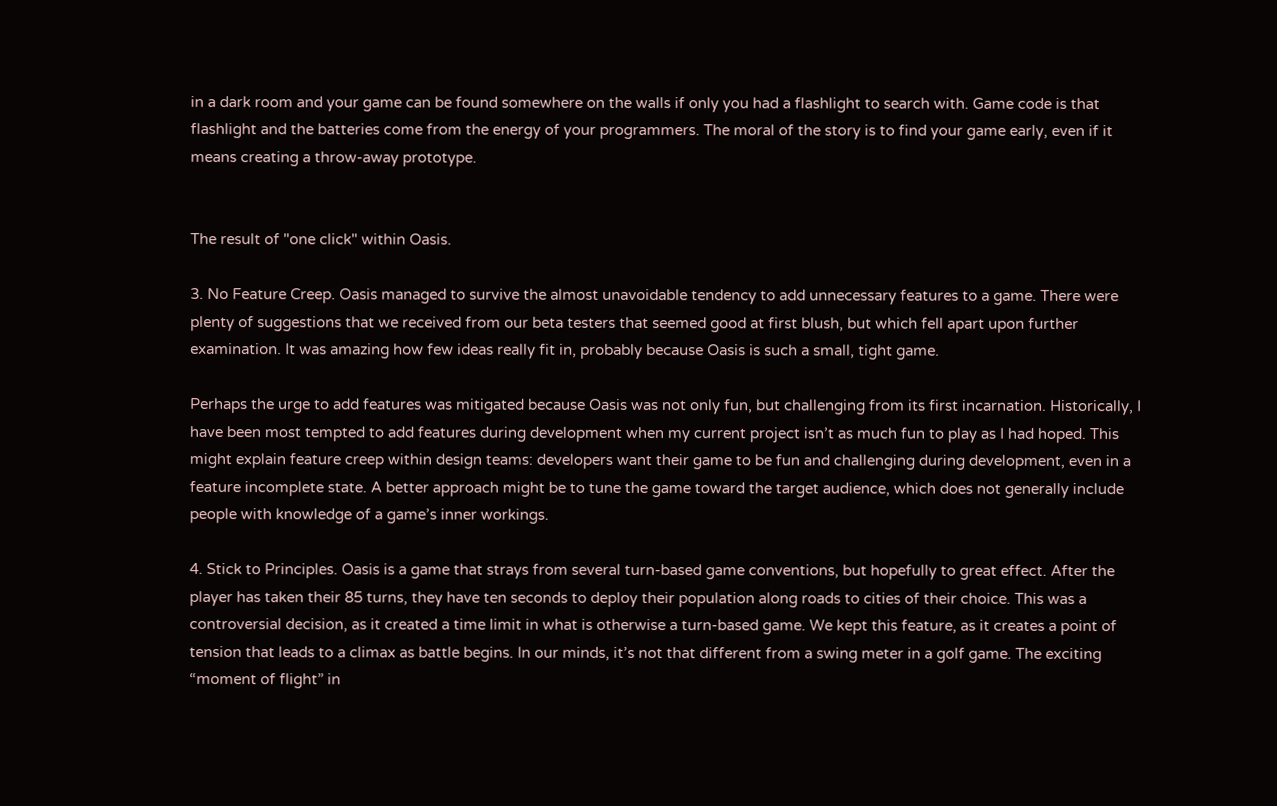in a dark room and your game can be found somewhere on the walls if only you had a flashlight to search with. Game code is that flashlight and the batteries come from the energy of your programmers. The moral of the story is to find your game early, even if it means creating a throw-away prototype.


The result of "one click" within Oasis.

3. No Feature Creep. Oasis managed to survive the almost unavoidable tendency to add unnecessary features to a game. There were plenty of suggestions that we received from our beta testers that seemed good at first blush, but which fell apart upon further examination. It was amazing how few ideas really fit in, probably because Oasis is such a small, tight game.

Perhaps the urge to add features was mitigated because Oasis was not only fun, but challenging from its first incarnation. Historically, I have been most tempted to add features during development when my current project isn’t as much fun to play as I had hoped. This might explain feature creep within design teams: developers want their game to be fun and challenging during development, even in a feature incomplete state. A better approach might be to tune the game toward the target audience, which does not generally include people with knowledge of a game’s inner workings.

4. Stick to Principles. Oasis is a game that strays from several turn-based game conventions, but hopefully to great effect. After the player has taken their 85 turns, they have ten seconds to deploy their population along roads to cities of their choice. This was a controversial decision, as it created a time limit in what is otherwise a turn-based game. We kept this feature, as it creates a point of tension that leads to a climax as battle begins. In our minds, it’s not that different from a swing meter in a golf game. The exciting “moment of flight” in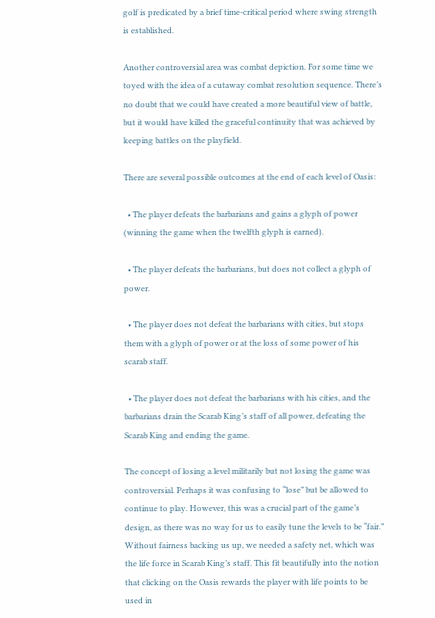golf is predicated by a brief time-critical period where swing strength is established.

Another controversial area was combat depiction. For some time we toyed with the idea of a cutaway combat resolution sequence. There’s no doubt that we could have created a more beautiful view of battle, but it would have killed the graceful continuity that was achieved by keeping battles on the playfield.

There are several possible outcomes at the end of each level of Oasis:

  • The player defeats the barbarians and gains a glyph of power (winning the game when the twelfth glyph is earned).

  • The player defeats the barbarians, but does not collect a glyph of power.

  • The player does not defeat the barbarians with cities, but stops them with a glyph of power or at the loss of some power of his scarab staff.

  • The player does not defeat the barbarians with his cities, and the barbarians drain the Scarab King’s staff of all power, defeating the Scarab King and ending the game.

The concept of losing a level militarily but not losing the game was controversial. Perhaps it was confusing to “lose” but be allowed to continue to play. However, this was a crucial part of the game’s design, as there was no way for us to easily tune the levels to be “fair.” Without fairness backing us up, we needed a safety net, which was the life force in Scarab King’s staff. This fit beautifully into the notion that clicking on the Oasis rewards the player with life points to be used in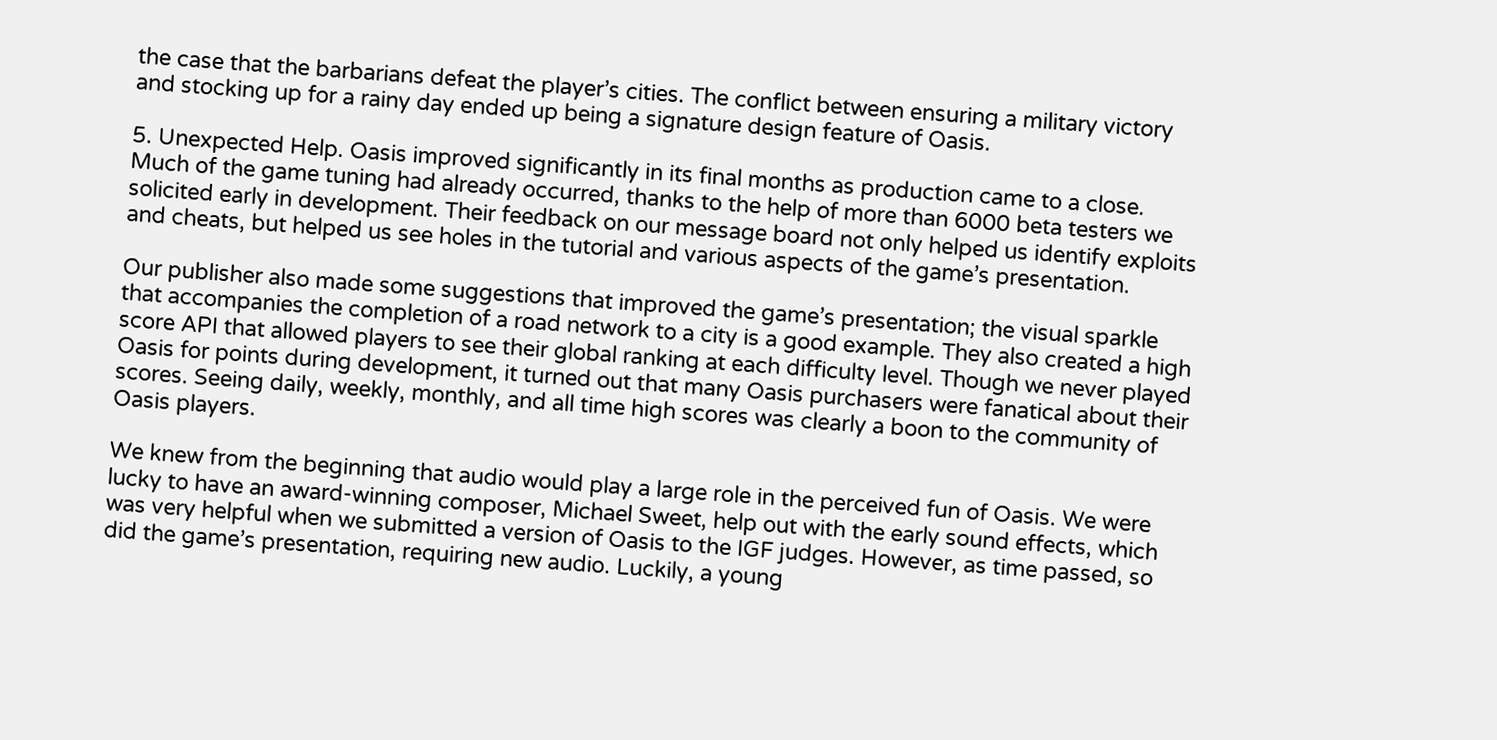the case that the barbarians defeat the player’s cities. The conflict between ensuring a military victory and stocking up for a rainy day ended up being a signature design feature of Oasis.

5. Unexpected Help. Oasis improved significantly in its final months as production came to a close. Much of the game tuning had already occurred, thanks to the help of more than 6000 beta testers we solicited early in development. Their feedback on our message board not only helped us identify exploits and cheats, but helped us see holes in the tutorial and various aspects of the game’s presentation.

Our publisher also made some suggestions that improved the game’s presentation; the visual sparkle that accompanies the completion of a road network to a city is a good example. They also created a high score API that allowed players to see their global ranking at each difficulty level. Though we never played Oasis for points during development, it turned out that many Oasis purchasers were fanatical about their scores. Seeing daily, weekly, monthly, and all time high scores was clearly a boon to the community of Oasis players.

We knew from the beginning that audio would play a large role in the perceived fun of Oasis. We were lucky to have an award-winning composer, Michael Sweet, help out with the early sound effects, which was very helpful when we submitted a version of Oasis to the IGF judges. However, as time passed, so did the game’s presentation, requiring new audio. Luckily, a young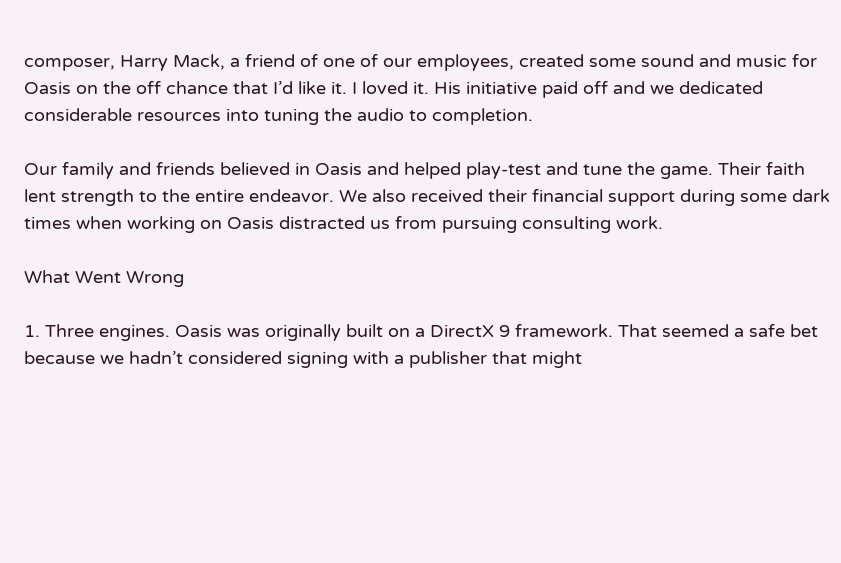composer, Harry Mack, a friend of one of our employees, created some sound and music for Oasis on the off chance that I’d like it. I loved it. His initiative paid off and we dedicated considerable resources into tuning the audio to completion.

Our family and friends believed in Oasis and helped play-test and tune the game. Their faith lent strength to the entire endeavor. We also received their financial support during some dark times when working on Oasis distracted us from pursuing consulting work.

What Went Wrong

1. Three engines. Oasis was originally built on a DirectX 9 framework. That seemed a safe bet because we hadn’t considered signing with a publisher that might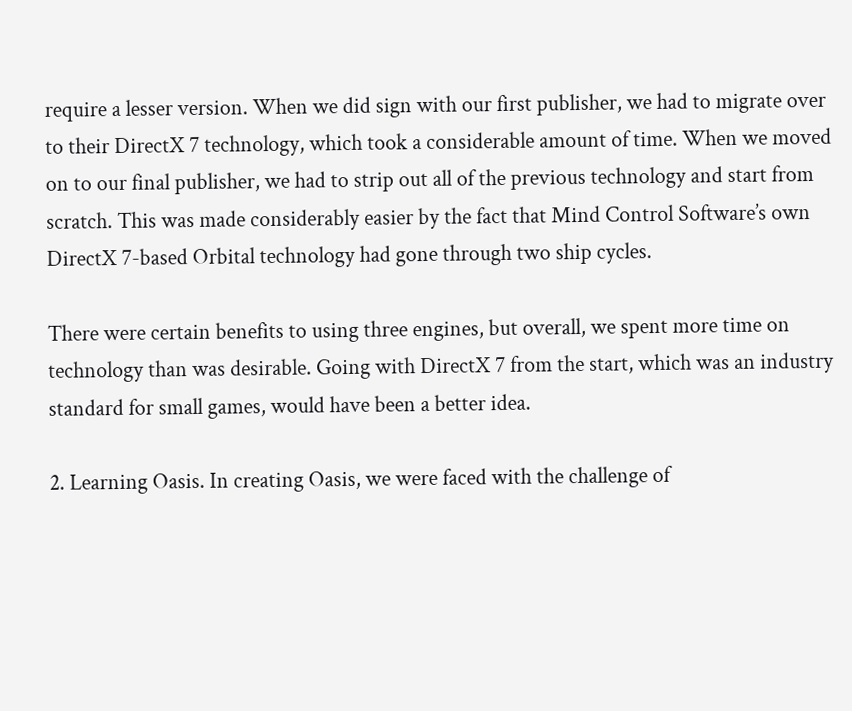require a lesser version. When we did sign with our first publisher, we had to migrate over to their DirectX 7 technology, which took a considerable amount of time. When we moved on to our final publisher, we had to strip out all of the previous technology and start from scratch. This was made considerably easier by the fact that Mind Control Software’s own DirectX 7-based Orbital technology had gone through two ship cycles.

There were certain benefits to using three engines, but overall, we spent more time on technology than was desirable. Going with DirectX 7 from the start, which was an industry standard for small games, would have been a better idea.

2. Learning Oasis. In creating Oasis, we were faced with the challenge of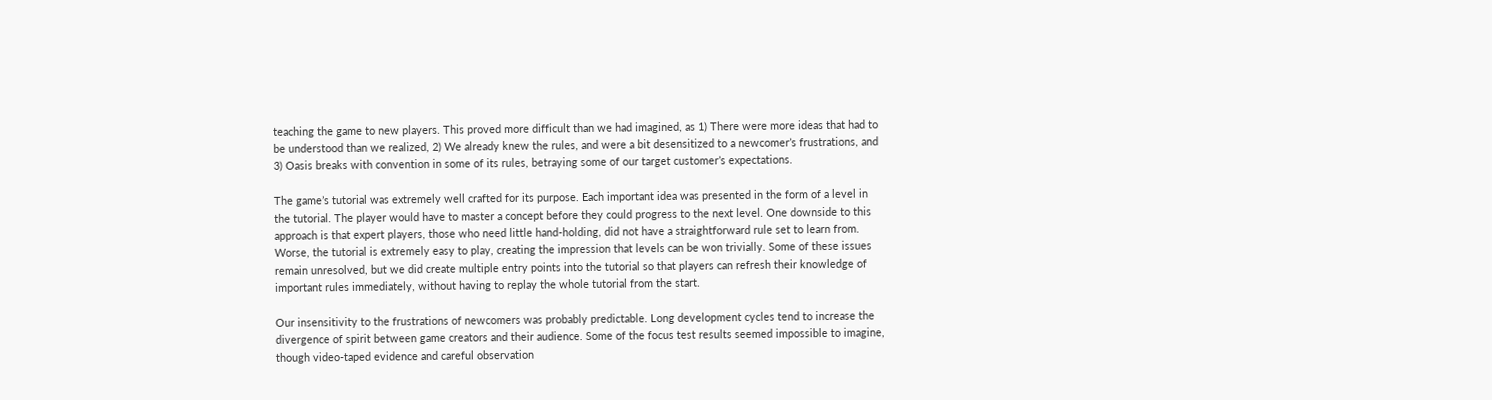teaching the game to new players. This proved more difficult than we had imagined, as 1) There were more ideas that had to be understood than we realized, 2) We already knew the rules, and were a bit desensitized to a newcomer’s frustrations, and 3) Oasis breaks with convention in some of its rules, betraying some of our target customer’s expectations.

The game’s tutorial was extremely well crafted for its purpose. Each important idea was presented in the form of a level in the tutorial. The player would have to master a concept before they could progress to the next level. One downside to this approach is that expert players, those who need little hand-holding, did not have a straightforward rule set to learn from. Worse, the tutorial is extremely easy to play, creating the impression that levels can be won trivially. Some of these issues remain unresolved, but we did create multiple entry points into the tutorial so that players can refresh their knowledge of important rules immediately, without having to replay the whole tutorial from the start.

Our insensitivity to the frustrations of newcomers was probably predictable. Long development cycles tend to increase the divergence of spirit between game creators and their audience. Some of the focus test results seemed impossible to imagine, though video-taped evidence and careful observation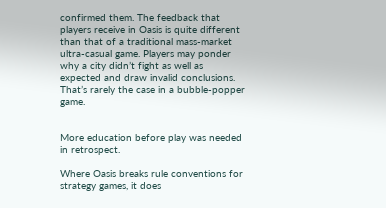confirmed them. The feedback that players receive in Oasis is quite different than that of a traditional mass-market ultra-casual game. Players may ponder why a city didn’t fight as well as expected and draw invalid conclusions. That’s rarely the case in a bubble-popper game.


More education before play was needed in retrospect.

Where Oasis breaks rule conventions for strategy games, it does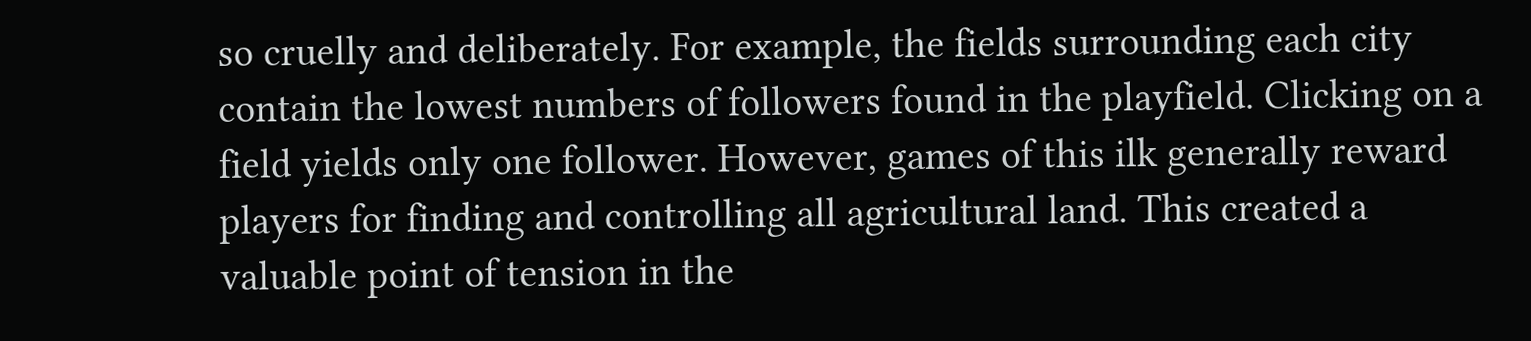so cruelly and deliberately. For example, the fields surrounding each city contain the lowest numbers of followers found in the playfield. Clicking on a field yields only one follower. However, games of this ilk generally reward players for finding and controlling all agricultural land. This created a valuable point of tension in the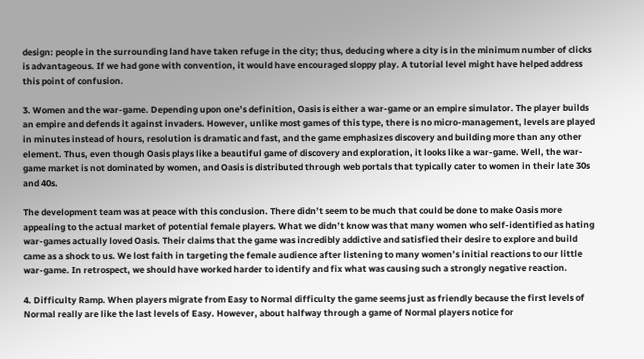design: people in the surrounding land have taken refuge in the city; thus, deducing where a city is in the minimum number of clicks is advantageous. If we had gone with convention, it would have encouraged sloppy play. A tutorial level might have helped address this point of confusion.

3. Women and the war-game. Depending upon one’s definition, Oasis is either a war-game or an empire simulator. The player builds an empire and defends it against invaders. However, unlike most games of this type, there is no micro-management, levels are played in minutes instead of hours, resolution is dramatic and fast, and the game emphasizes discovery and building more than any other element. Thus, even though Oasis plays like a beautiful game of discovery and exploration, it looks like a war-game. Well, the war-game market is not dominated by women, and Oasis is distributed through web portals that typically cater to women in their late 30s and 40s.

The development team was at peace with this conclusion. There didn’t seem to be much that could be done to make Oasis more appealing to the actual market of potential female players. What we didn’t know was that many women who self-identified as hating war-games actually loved Oasis. Their claims that the game was incredibly addictive and satisfied their desire to explore and build came as a shock to us. We lost faith in targeting the female audience after listening to many women’s initial reactions to our little war-game. In retrospect, we should have worked harder to identify and fix what was causing such a strongly negative reaction.

4. Difficulty Ramp. When players migrate from Easy to Normal difficulty the game seems just as friendly because the first levels of Normal really are like the last levels of Easy. However, about halfway through a game of Normal players notice for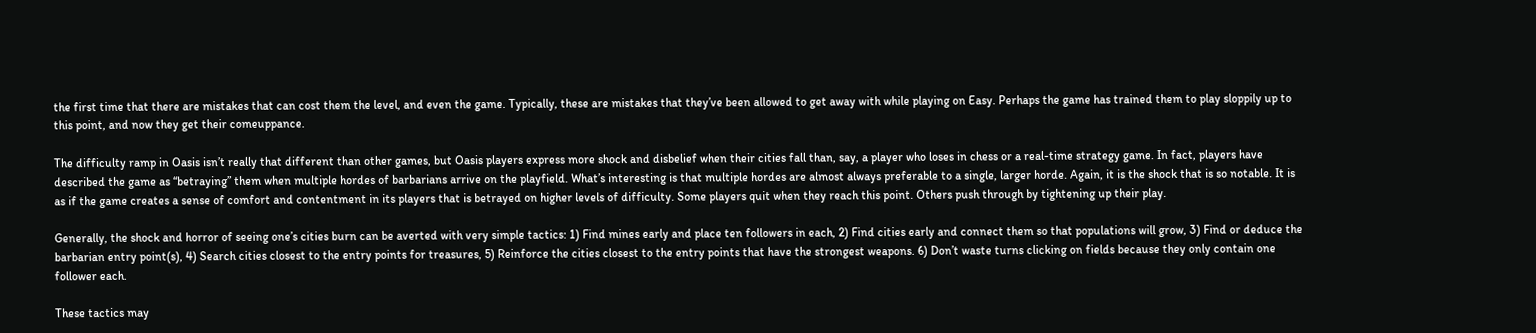the first time that there are mistakes that can cost them the level, and even the game. Typically, these are mistakes that they’ve been allowed to get away with while playing on Easy. Perhaps the game has trained them to play sloppily up to this point, and now they get their comeuppance.

The difficulty ramp in Oasis isn’t really that different than other games, but Oasis players express more shock and disbelief when their cities fall than, say, a player who loses in chess or a real-time strategy game. In fact, players have described the game as “betraying” them when multiple hordes of barbarians arrive on the playfield. What’s interesting is that multiple hordes are almost always preferable to a single, larger horde. Again, it is the shock that is so notable. It is as if the game creates a sense of comfort and contentment in its players that is betrayed on higher levels of difficulty. Some players quit when they reach this point. Others push through by tightening up their play.

Generally, the shock and horror of seeing one’s cities burn can be averted with very simple tactics: 1) Find mines early and place ten followers in each, 2) Find cities early and connect them so that populations will grow, 3) Find or deduce the barbarian entry point(s), 4) Search cities closest to the entry points for treasures, 5) Reinforce the cities closest to the entry points that have the strongest weapons. 6) Don’t waste turns clicking on fields because they only contain one follower each.

These tactics may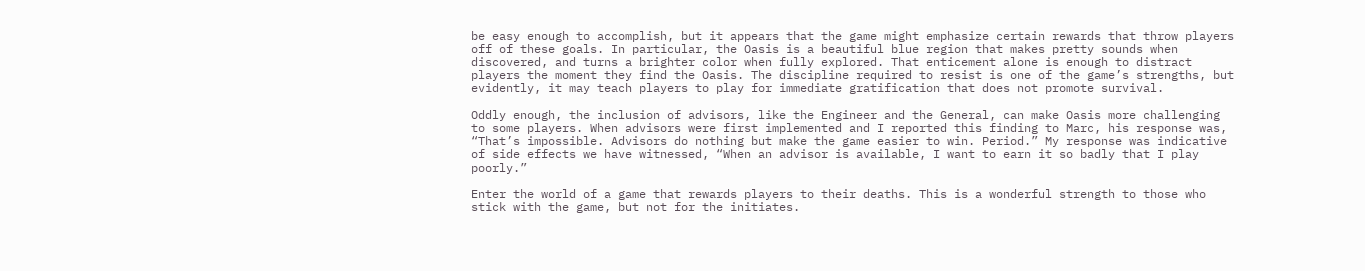be easy enough to accomplish, but it appears that the game might emphasize certain rewards that throw players off of these goals. In particular, the Oasis is a beautiful blue region that makes pretty sounds when discovered, and turns a brighter color when fully explored. That enticement alone is enough to distract players the moment they find the Oasis. The discipline required to resist is one of the game’s strengths, but evidently, it may teach players to play for immediate gratification that does not promote survival.

Oddly enough, the inclusion of advisors, like the Engineer and the General, can make Oasis more challenging to some players. When advisors were first implemented and I reported this finding to Marc, his response was, “That’s impossible. Advisors do nothing but make the game easier to win. Period.” My response was indicative of side effects we have witnessed, “When an advisor is available, I want to earn it so badly that I play poorly.”

Enter the world of a game that rewards players to their deaths. This is a wonderful strength to those who stick with the game, but not for the initiates.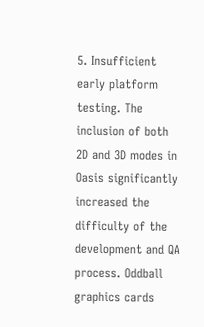5. Insufficient early platform testing. The inclusion of both 2D and 3D modes in Oasis significantly increased the difficulty of the development and QA process. Oddball graphics cards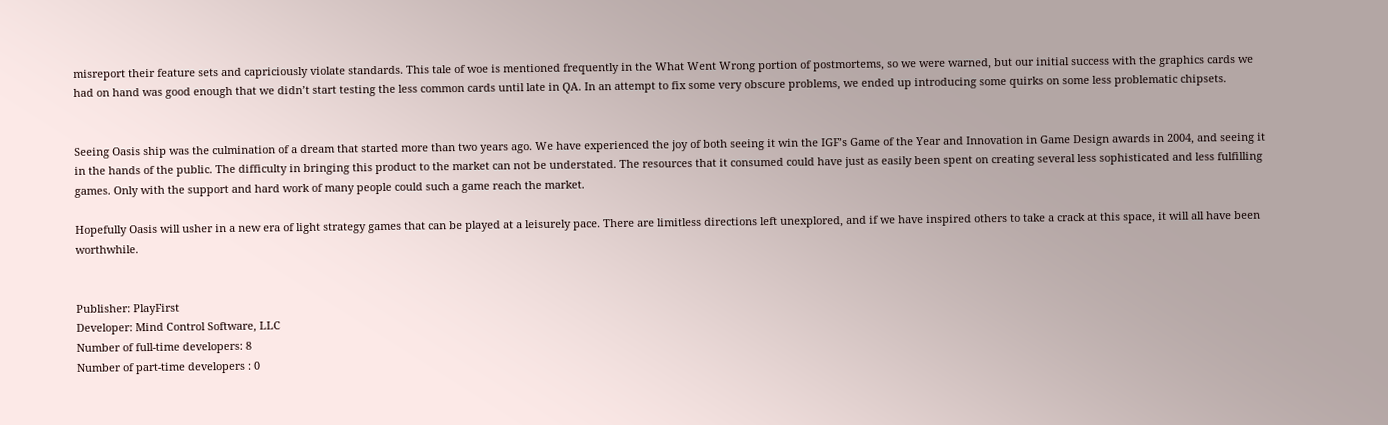misreport their feature sets and capriciously violate standards. This tale of woe is mentioned frequently in the What Went Wrong portion of postmortems, so we were warned, but our initial success with the graphics cards we had on hand was good enough that we didn’t start testing the less common cards until late in QA. In an attempt to fix some very obscure problems, we ended up introducing some quirks on some less problematic chipsets.


Seeing Oasis ship was the culmination of a dream that started more than two years ago. We have experienced the joy of both seeing it win the IGF’s Game of the Year and Innovation in Game Design awards in 2004, and seeing it in the hands of the public. The difficulty in bringing this product to the market can not be understated. The resources that it consumed could have just as easily been spent on creating several less sophisticated and less fulfilling games. Only with the support and hard work of many people could such a game reach the market.

Hopefully Oasis will usher in a new era of light strategy games that can be played at a leisurely pace. There are limitless directions left unexplored, and if we have inspired others to take a crack at this space, it will all have been worthwhile.


Publisher: PlayFirst
Developer: Mind Control Software, LLC
Number of full-time developers: 8
Number of part-time developers : 0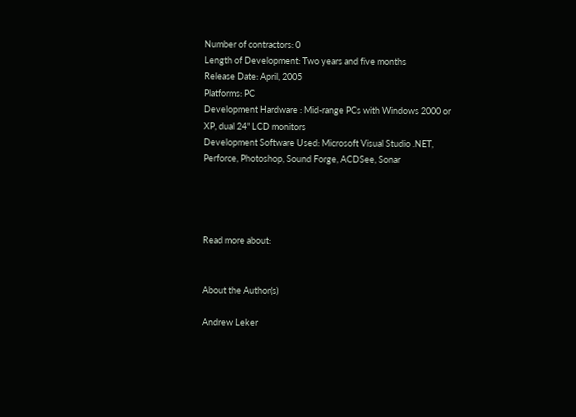Number of contractors: 0
Length of Development: Two years and five months
Release Date: April, 2005
Platforms: PC
Development Hardware : Mid-range PCs with Windows 2000 or XP, dual 24" LCD monitors
Development Software Used: Microsoft Visual Studio .NET, Perforce, Photoshop, Sound Forge, ACDSee, Sonar




Read more about:


About the Author(s)

Andrew Leker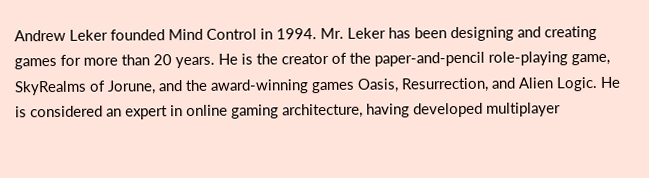Andrew Leker founded Mind Control in 1994. Mr. Leker has been designing and creating games for more than 20 years. He is the creator of the paper-and-pencil role-playing game, SkyRealms of Jorune, and the award-winning games Oasis, Resurrection, and Alien Logic. He is considered an expert in online gaming architecture, having developed multiplayer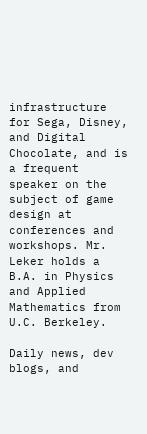infrastructure for Sega, Disney, and Digital Chocolate, and is a frequent speaker on the subject of game design at conferences and workshops. Mr. Leker holds a B.A. in Physics and Applied Mathematics from U.C. Berkeley.

Daily news, dev blogs, and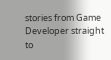stories from Game Developer straight to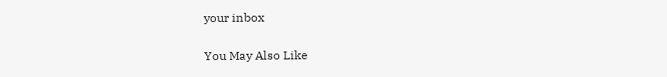your inbox

You May Also Like